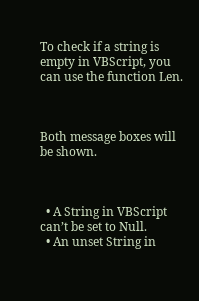To check if a string is empty in VBScript, you can use the function Len.



Both message boxes will be shown.



  • A String in VBScript can’t be set to Null.
  • An unset String in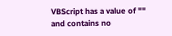VBScript has a value of "" and contains no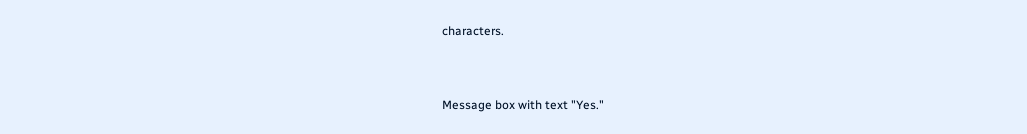characters.


Message box with text "Yes."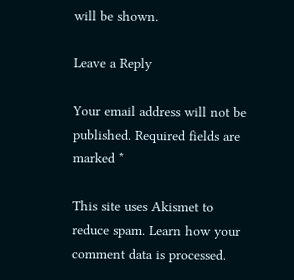will be shown.

Leave a Reply

Your email address will not be published. Required fields are marked *

This site uses Akismet to reduce spam. Learn how your comment data is processed.